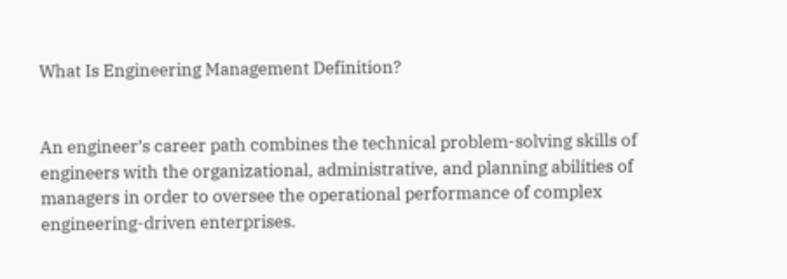What Is Engineering Management Definition?


An engineer’s career path combines the technical problem-solving skills of engineers with the organizational, administrative, and planning abilities of managers in order to oversee the operational performance of complex engineering-driven enterprises.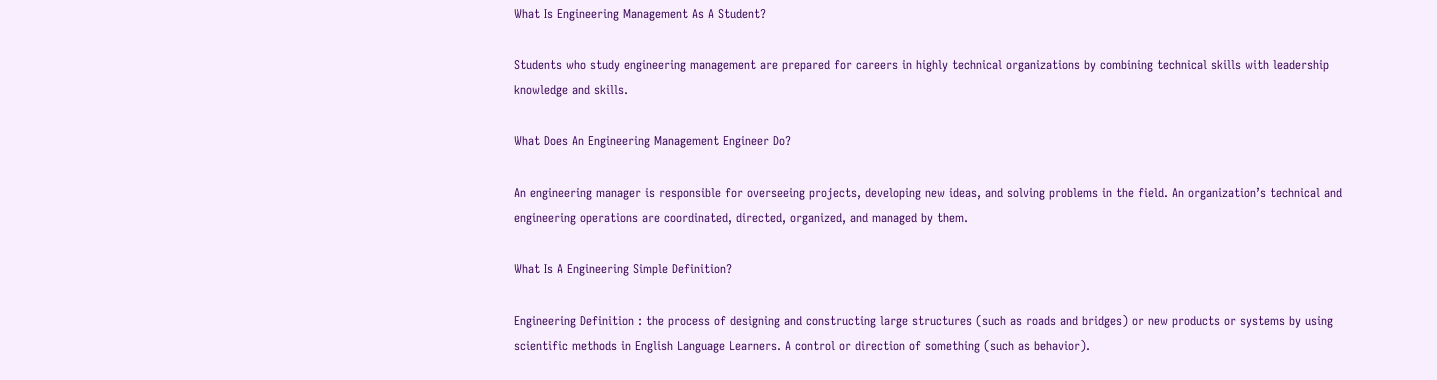What Is Engineering Management As A Student?

Students who study engineering management are prepared for careers in highly technical organizations by combining technical skills with leadership knowledge and skills.

What Does An Engineering Management Engineer Do?

An engineering manager is responsible for overseeing projects, developing new ideas, and solving problems in the field. An organization’s technical and engineering operations are coordinated, directed, organized, and managed by them.

What Is A Engineering Simple Definition?

Engineering Definition : the process of designing and constructing large structures (such as roads and bridges) or new products or systems by using scientific methods in English Language Learners. A control or direction of something (such as behavior).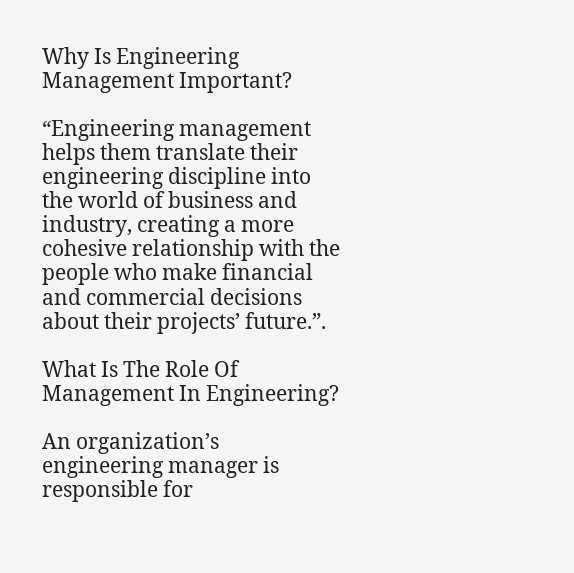Why Is Engineering Management Important?

“Engineering management helps them translate their engineering discipline into the world of business and industry, creating a more cohesive relationship with the people who make financial and commercial decisions about their projects’ future.”.

What Is The Role Of Management In Engineering?

An organization’s engineering manager is responsible for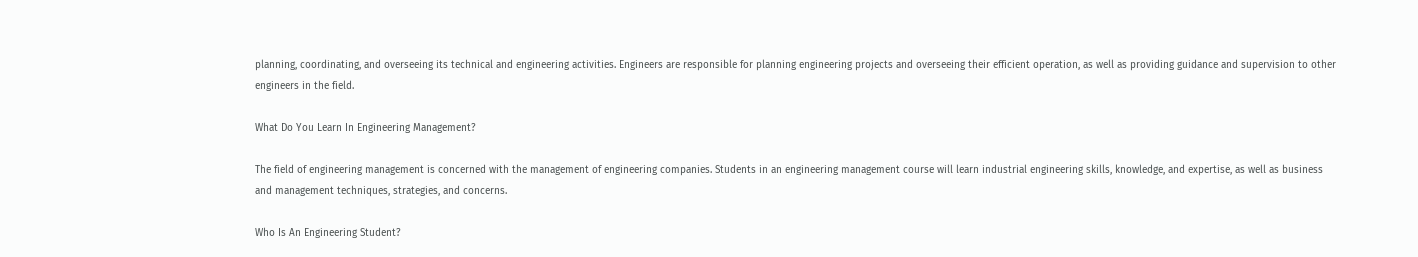planning, coordinating, and overseeing its technical and engineering activities. Engineers are responsible for planning engineering projects and overseeing their efficient operation, as well as providing guidance and supervision to other engineers in the field.

What Do You Learn In Engineering Management?

The field of engineering management is concerned with the management of engineering companies. Students in an engineering management course will learn industrial engineering skills, knowledge, and expertise, as well as business and management techniques, strategies, and concerns.

Who Is An Engineering Student?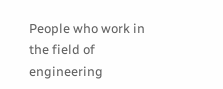People who work in the field of engineering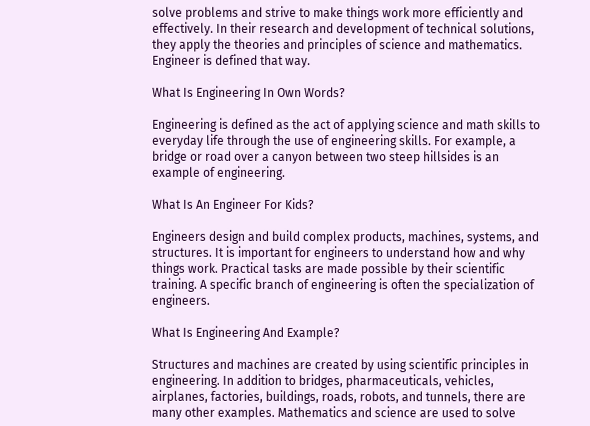solve problems and strive to make things work more efficiently and effectively. In their research and development of technical solutions, they apply the theories and principles of science and mathematics. Engineer is defined that way.

What Is Engineering In Own Words?

Engineering is defined as the act of applying science and math skills to everyday life through the use of engineering skills. For example, a bridge or road over a canyon between two steep hillsides is an example of engineering.

What Is An Engineer For Kids?

Engineers design and build complex products, machines, systems, and structures. It is important for engineers to understand how and why things work. Practical tasks are made possible by their scientific training. A specific branch of engineering is often the specialization of engineers.

What Is Engineering And Example?

Structures and machines are created by using scientific principles in engineering. In addition to bridges, pharmaceuticals, vehicles, airplanes, factories, buildings, roads, robots, and tunnels, there are many other examples. Mathematics and science are used to solve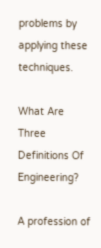problems by applying these techniques.

What Are Three Definitions Of Engineering?

A profession of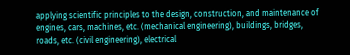applying scientific principles to the design, construction, and maintenance of engines, cars, machines, etc. (mechanical engineering), buildings, bridges, roads, etc. (civil engineering), electrical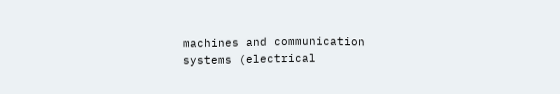machines and communication systems (electrical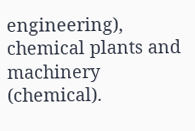engineering), chemical plants and machinery (chemical).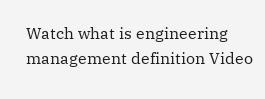Watch what is engineering management definition Video